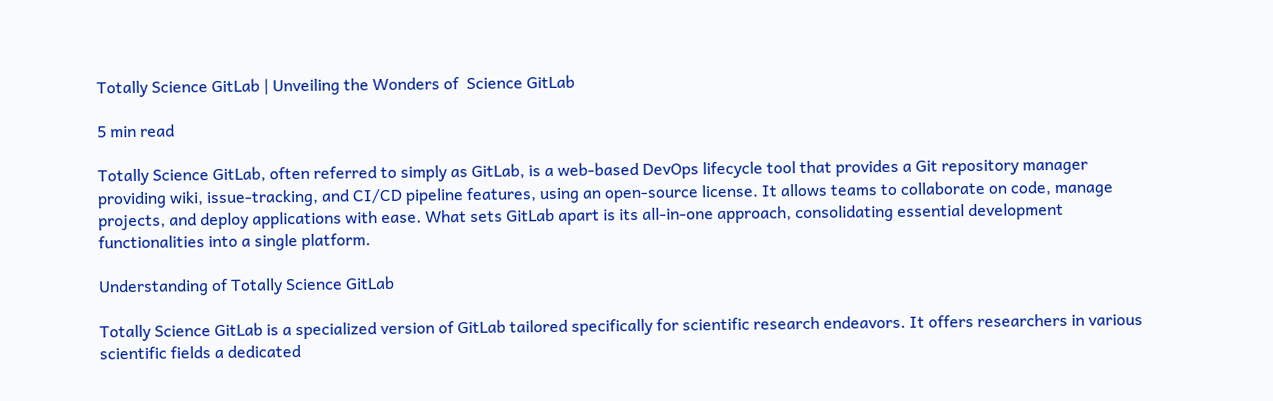Totally Science GitLab | Unveiling the Wonders of  Science GitLab

5 min read

Totally Science GitLab, often referred to simply as GitLab, is a web-based DevOps lifecycle tool that provides a Git repository manager providing wiki, issue-tracking, and CI/CD pipeline features, using an open-source license. It allows teams to collaborate on code, manage projects, and deploy applications with ease. What sets GitLab apart is its all-in-one approach, consolidating essential development functionalities into a single platform.

Understanding of Totally Science GitLab

Totally Science GitLab is a specialized version of GitLab tailored specifically for scientific research endeavors. It offers researchers in various scientific fields a dedicated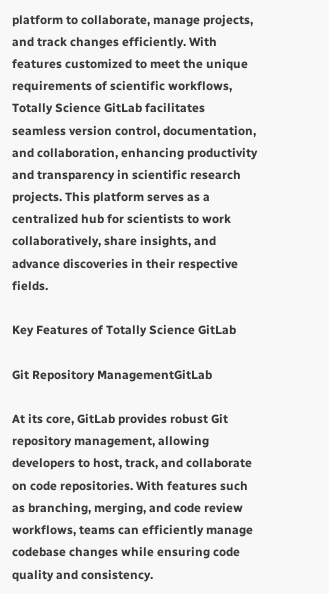platform to collaborate, manage projects, and track changes efficiently. With features customized to meet the unique requirements of scientific workflows, Totally Science GitLab facilitates seamless version control, documentation, and collaboration, enhancing productivity and transparency in scientific research projects. This platform serves as a centralized hub for scientists to work collaboratively, share insights, and advance discoveries in their respective fields.

Key Features of Totally Science GitLab

Git Repository ManagementGitLab

At its core, GitLab provides robust Git repository management, allowing developers to host, track, and collaborate on code repositories. With features such as branching, merging, and code review workflows, teams can efficiently manage codebase changes while ensuring code quality and consistency.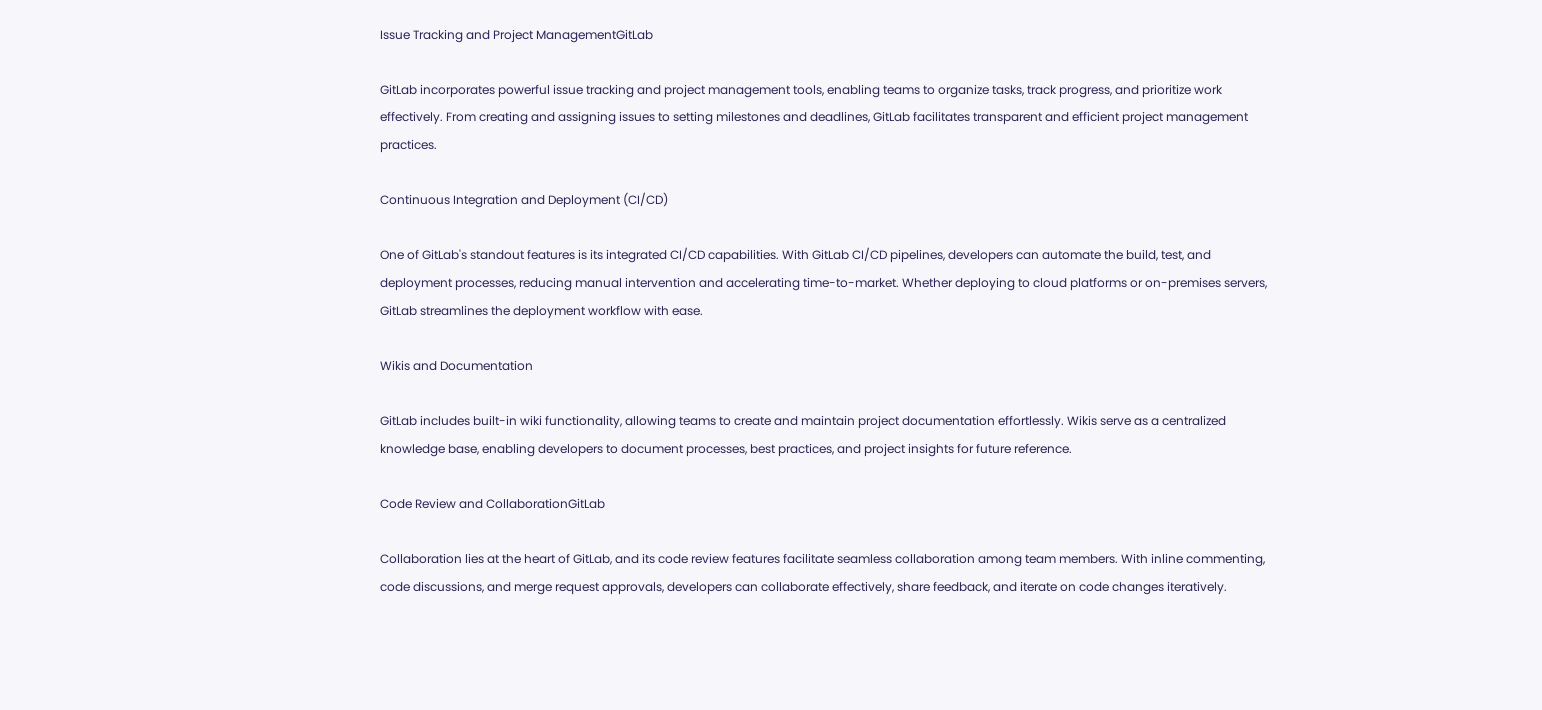Issue Tracking and Project ManagementGitLab

GitLab incorporates powerful issue tracking and project management tools, enabling teams to organize tasks, track progress, and prioritize work effectively. From creating and assigning issues to setting milestones and deadlines, GitLab facilitates transparent and efficient project management practices.

Continuous Integration and Deployment (CI/CD)

One of GitLab's standout features is its integrated CI/CD capabilities. With GitLab CI/CD pipelines, developers can automate the build, test, and deployment processes, reducing manual intervention and accelerating time-to-market. Whether deploying to cloud platforms or on-premises servers, GitLab streamlines the deployment workflow with ease.

Wikis and Documentation

GitLab includes built-in wiki functionality, allowing teams to create and maintain project documentation effortlessly. Wikis serve as a centralized knowledge base, enabling developers to document processes, best practices, and project insights for future reference.

Code Review and CollaborationGitLab

Collaboration lies at the heart of GitLab, and its code review features facilitate seamless collaboration among team members. With inline commenting, code discussions, and merge request approvals, developers can collaborate effectively, share feedback, and iterate on code changes iteratively.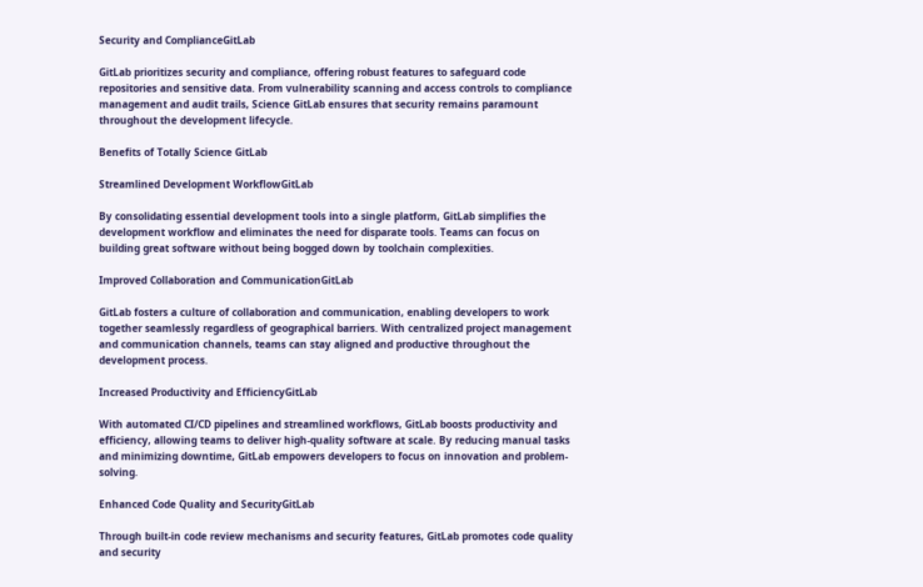Security and ComplianceGitLab

GitLab prioritizes security and compliance, offering robust features to safeguard code repositories and sensitive data. From vulnerability scanning and access controls to compliance management and audit trails, Science GitLab ensures that security remains paramount throughout the development lifecycle.

Benefits of Totally Science GitLab

Streamlined Development WorkflowGitLab

By consolidating essential development tools into a single platform, GitLab simplifies the development workflow and eliminates the need for disparate tools. Teams can focus on building great software without being bogged down by toolchain complexities.

Improved Collaboration and CommunicationGitLab

GitLab fosters a culture of collaboration and communication, enabling developers to work together seamlessly regardless of geographical barriers. With centralized project management and communication channels, teams can stay aligned and productive throughout the development process.

Increased Productivity and EfficiencyGitLab

With automated CI/CD pipelines and streamlined workflows, GitLab boosts productivity and efficiency, allowing teams to deliver high-quality software at scale. By reducing manual tasks and minimizing downtime, GitLab empowers developers to focus on innovation and problem-solving.

Enhanced Code Quality and SecurityGitLab

Through built-in code review mechanisms and security features, GitLab promotes code quality and security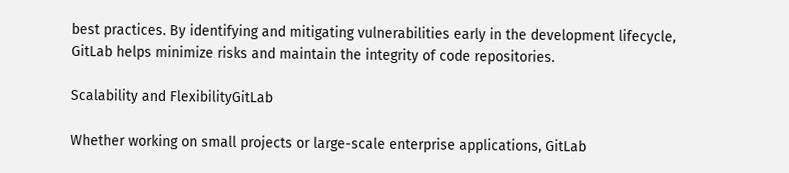best practices. By identifying and mitigating vulnerabilities early in the development lifecycle, GitLab helps minimize risks and maintain the integrity of code repositories.

Scalability and FlexibilityGitLab

Whether working on small projects or large-scale enterprise applications, GitLab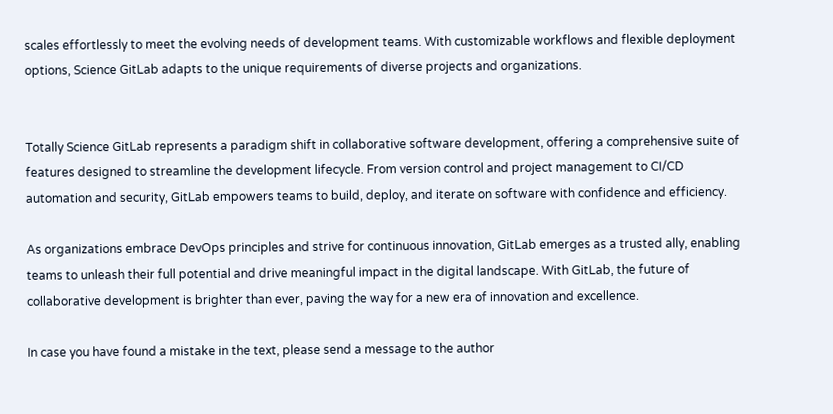scales effortlessly to meet the evolving needs of development teams. With customizable workflows and flexible deployment options, Science GitLab adapts to the unique requirements of diverse projects and organizations.


Totally Science GitLab represents a paradigm shift in collaborative software development, offering a comprehensive suite of features designed to streamline the development lifecycle. From version control and project management to CI/CD automation and security, GitLab empowers teams to build, deploy, and iterate on software with confidence and efficiency.

As organizations embrace DevOps principles and strive for continuous innovation, GitLab emerges as a trusted ally, enabling teams to unleash their full potential and drive meaningful impact in the digital landscape. With GitLab, the future of collaborative development is brighter than ever, paving the way for a new era of innovation and excellence.

In case you have found a mistake in the text, please send a message to the author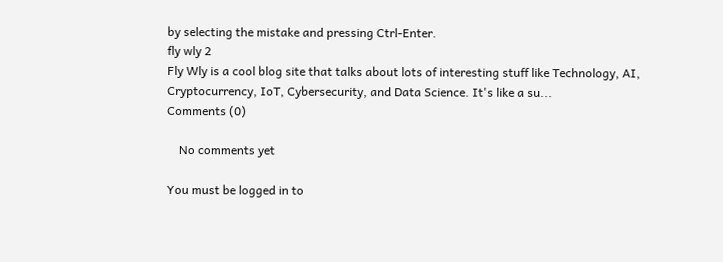by selecting the mistake and pressing Ctrl-Enter.
fly wly 2
Fly Wly is a cool blog site that talks about lots of interesting stuff like Technology, AI, Cryptocurrency, IoT, Cybersecurity, and Data Science. It's like a su...
Comments (0)

    No comments yet

You must be logged in to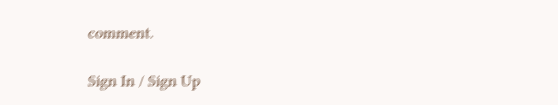comment.

Sign In / Sign Up